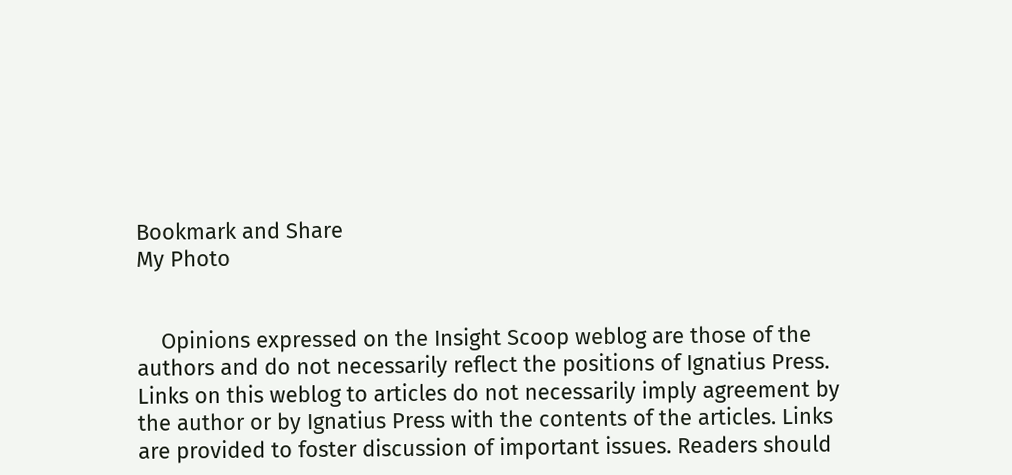Bookmark and Share
My Photo


    Opinions expressed on the Insight Scoop weblog are those of the authors and do not necessarily reflect the positions of Ignatius Press. Links on this weblog to articles do not necessarily imply agreement by the author or by Ignatius Press with the contents of the articles. Links are provided to foster discussion of important issues. Readers should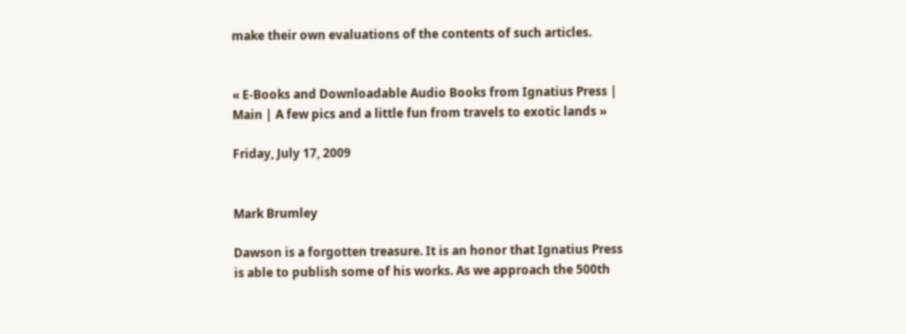make their own evaluations of the contents of such articles.


« E-Books and Downloadable Audio Books from Ignatius Press | Main | A few pics and a little fun from travels to exotic lands »

Friday, July 17, 2009


Mark Brumley

Dawson is a forgotten treasure. It is an honor that Ignatius Press is able to publish some of his works. As we approach the 500th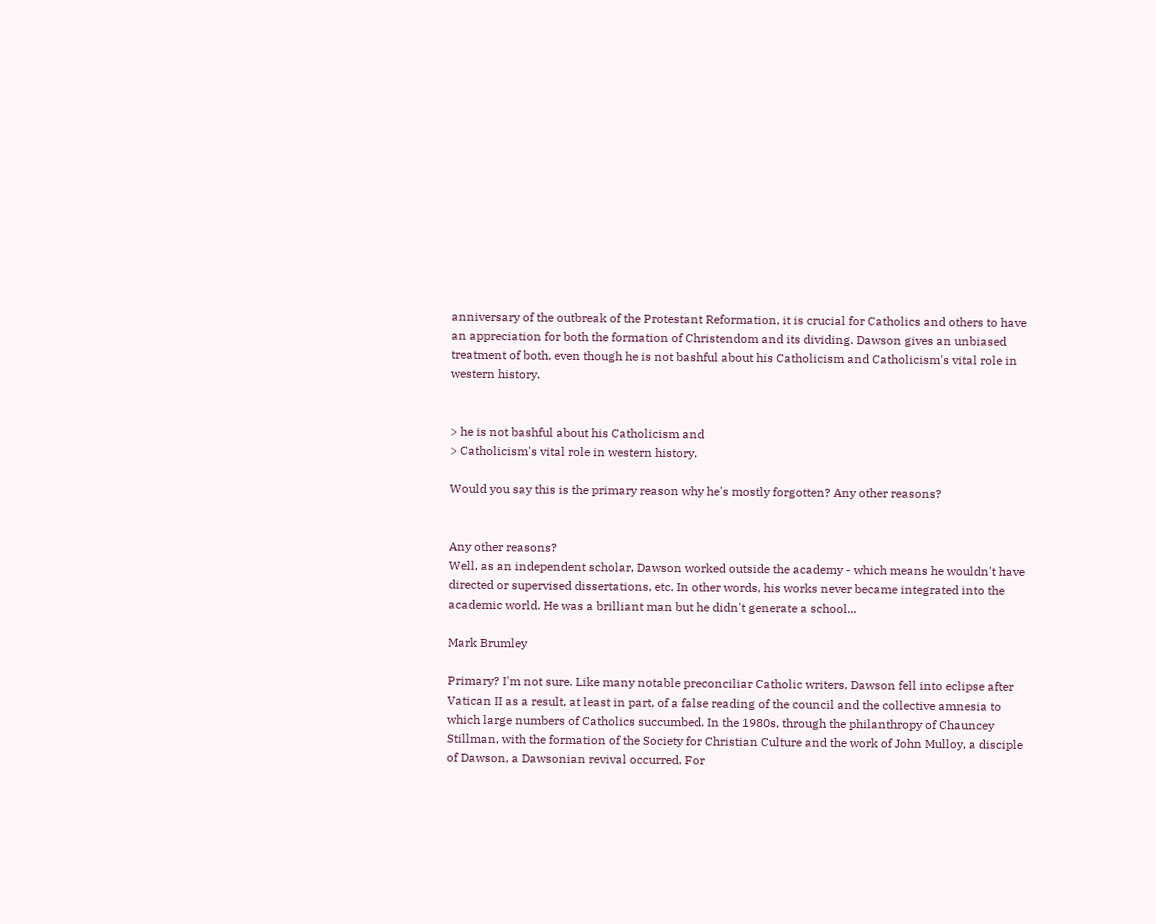anniversary of the outbreak of the Protestant Reformation, it is crucial for Catholics and others to have an appreciation for both the formation of Christendom and its dividing. Dawson gives an unbiased treatment of both, even though he is not bashful about his Catholicism and Catholicism's vital role in western history.


> he is not bashful about his Catholicism and
> Catholicism's vital role in western history.

Would you say this is the primary reason why he's mostly forgotten? Any other reasons?


Any other reasons?
Well, as an independent scholar, Dawson worked outside the academy - which means he wouldn't have directed or supervised dissertations, etc. In other words, his works never became integrated into the academic world. He was a brilliant man but he didn't generate a school...

Mark Brumley

Primary? I'm not sure. Like many notable preconciliar Catholic writers, Dawson fell into eclipse after Vatican II as a result, at least in part, of a false reading of the council and the collective amnesia to which large numbers of Catholics succumbed. In the 1980s, through the philanthropy of Chauncey Stillman, with the formation of the Society for Christian Culture and the work of John Mulloy, a disciple of Dawson, a Dawsonian revival occurred. For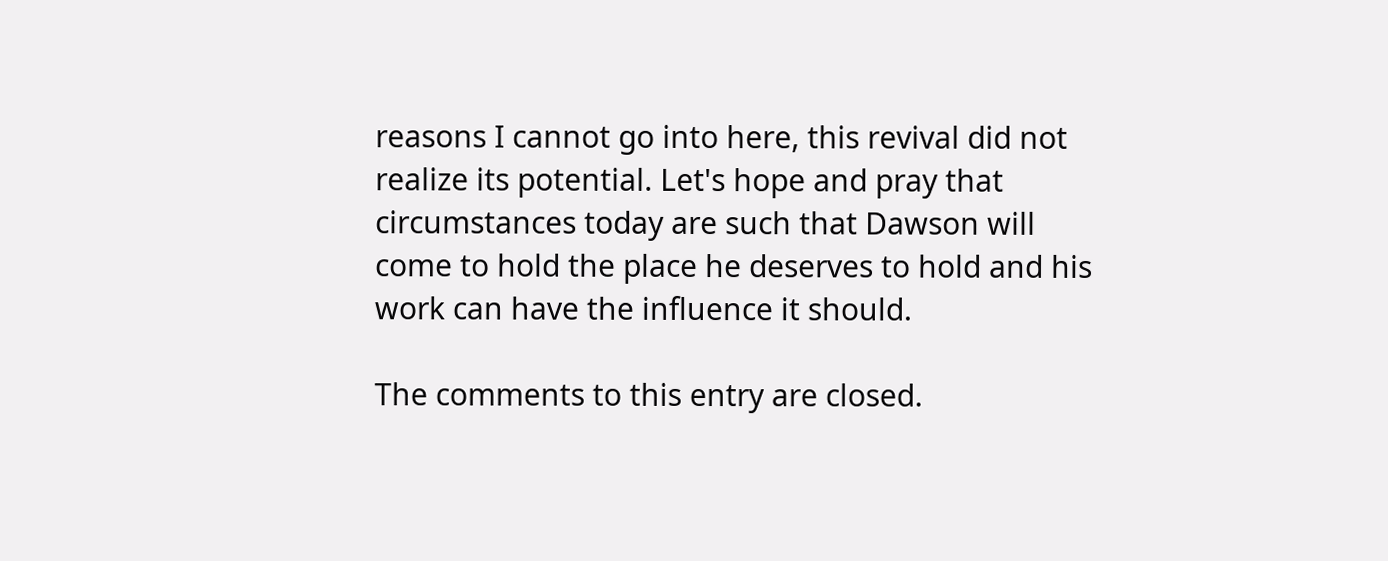reasons I cannot go into here, this revival did not realize its potential. Let's hope and pray that circumstances today are such that Dawson will come to hold the place he deserves to hold and his work can have the influence it should.

The comments to this entry are closed.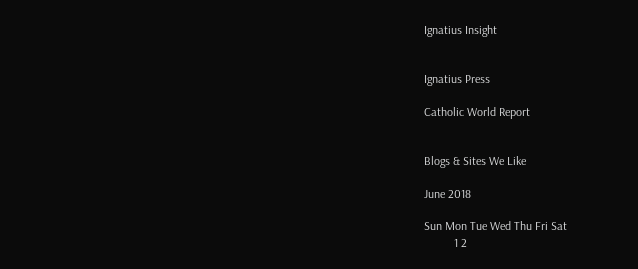Ignatius Insight


Ignatius Press

Catholic World Report


Blogs & Sites We Like

June 2018

Sun Mon Tue Wed Thu Fri Sat
          1 2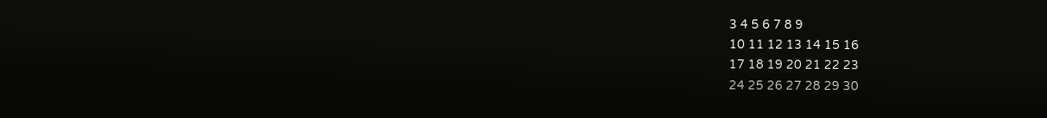3 4 5 6 7 8 9
10 11 12 13 14 15 16
17 18 19 20 21 22 23
24 25 26 27 28 29 30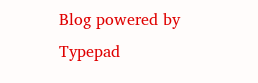Blog powered by Typepad